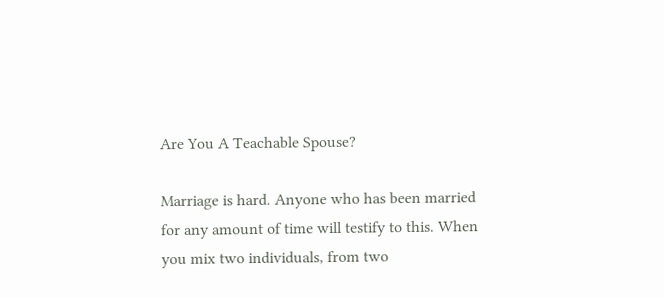Are You A Teachable Spouse?

Marriage is hard. Anyone who has been married for any amount of time will testify to this. When you mix two individuals, from two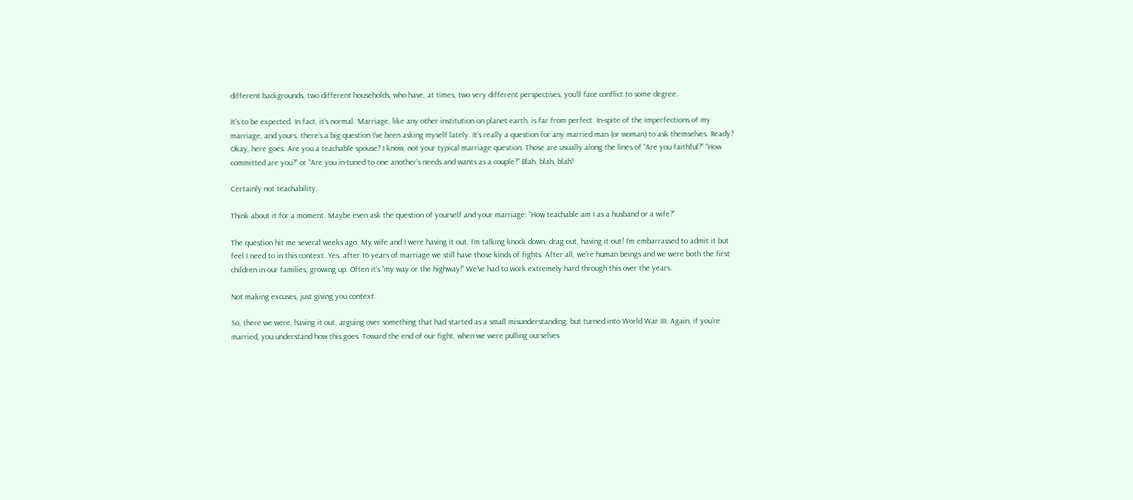different backgrounds, two different households, who have, at times, two very different perspectives, you’ll face conflict to some degree.

It’s to be expected. In fact, it’s normal. Marriage, like any other institution on planet earth, is far from perfect. In-spite of the imperfections of my marriage, and yours, there’s a big question I’ve been asking myself lately. It’s really a question for any married man (or woman) to ask themselves. Ready? Okay, here goes: Are you a teachable spouse? I know, not your typical marriage question. Those are usually along the lines of “Are you faithful?” “How committed are you?” or “Are you in-tuned to one another’s needs and wants as a couple?” Blah, blah, blah!

Certainly not teachability.

Think about it for a moment. Maybe even ask the question of yourself and your marriage: “How teachable am I as a husband or a wife?”

The question hit me several weeks ago. My wife and I were having it out. I’m talking knock down, drag out, having it out! I’m embarrassed to admit it but feel I need to in this context. Yes, after 16 years of marriage we still have those kinds of fights. After all, we’re human beings and we were both the first children in our families, growing up. Often it’s “my way or the highway!” We’ve had to work extremely hard through this over the years.

Not making excuses, just giving you context.

So, there we were, having it out, arguing over something that had started as a small misunderstanding, but turned into World War III. Again, if you’re married, you understand how this goes. Toward the end of our fight, when we were pulling ourselves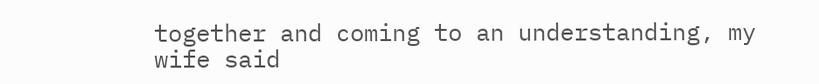together and coming to an understanding, my wife said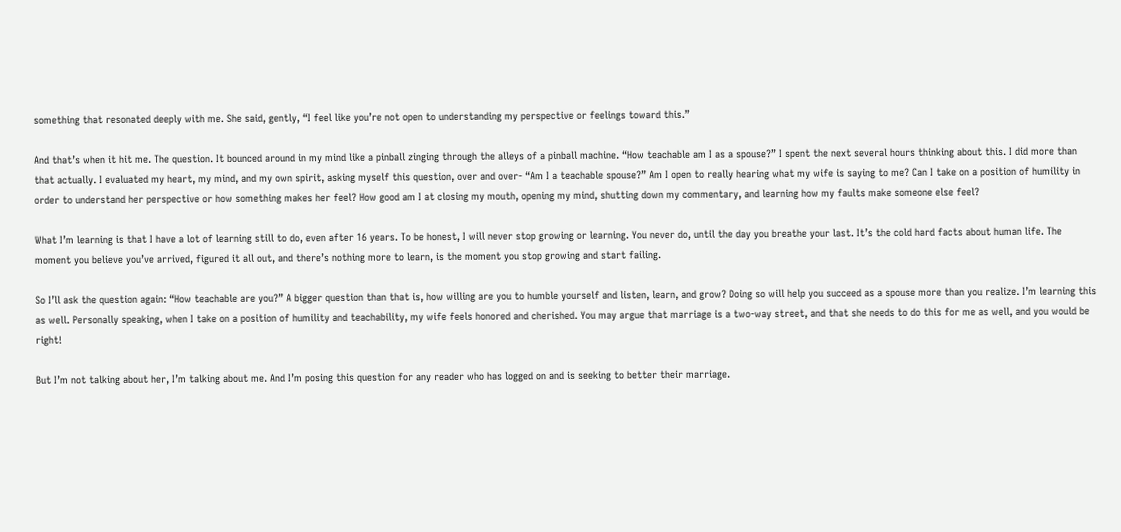something that resonated deeply with me. She said, gently, “I feel like you’re not open to understanding my perspective or feelings toward this.”

And that’s when it hit me. The question. It bounced around in my mind like a pinball zinging through the alleys of a pinball machine. “How teachable am I as a spouse?” I spent the next several hours thinking about this. I did more than that actually. I evaluated my heart, my mind, and my own spirit, asking myself this question, over and over- “Am I a teachable spouse?” Am I open to really hearing what my wife is saying to me? Can I take on a position of humility in order to understand her perspective or how something makes her feel? How good am I at closing my mouth, opening my mind, shutting down my commentary, and learning how my faults make someone else feel?

What I’m learning is that I have a lot of learning still to do, even after 16 years. To be honest, I will never stop growing or learning. You never do, until the day you breathe your last. It’s the cold hard facts about human life. The moment you believe you’ve arrived, figured it all out, and there’s nothing more to learn, is the moment you stop growing and start failing.

So I’ll ask the question again: “How teachable are you?” A bigger question than that is, how willing are you to humble yourself and listen, learn, and grow? Doing so will help you succeed as a spouse more than you realize. I’m learning this as well. Personally speaking, when I take on a position of humility and teachability, my wife feels honored and cherished. You may argue that marriage is a two-way street, and that she needs to do this for me as well, and you would be right!

But I’m not talking about her, I’m talking about me. And I’m posing this question for any reader who has logged on and is seeking to better their marriage.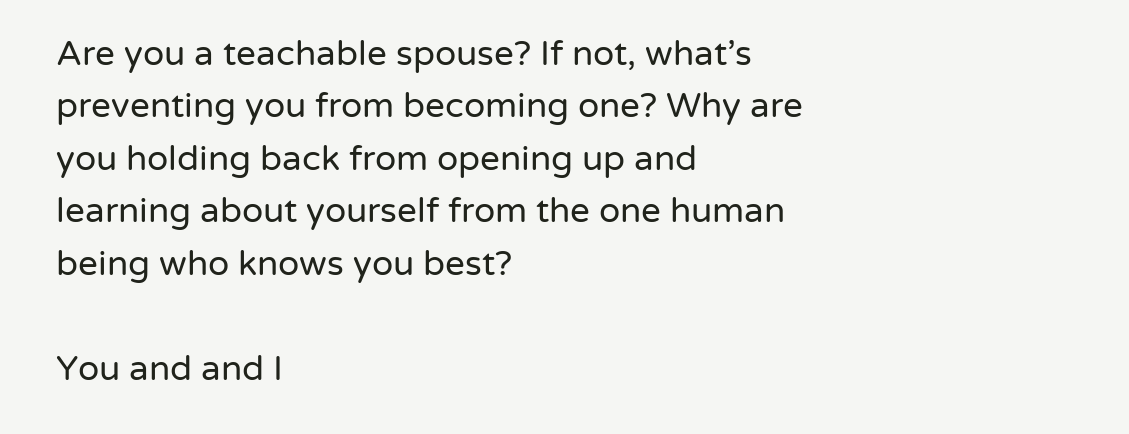Are you a teachable spouse? If not, what’s preventing you from becoming one? Why are you holding back from opening up and learning about yourself from the one human being who knows you best?

You and and I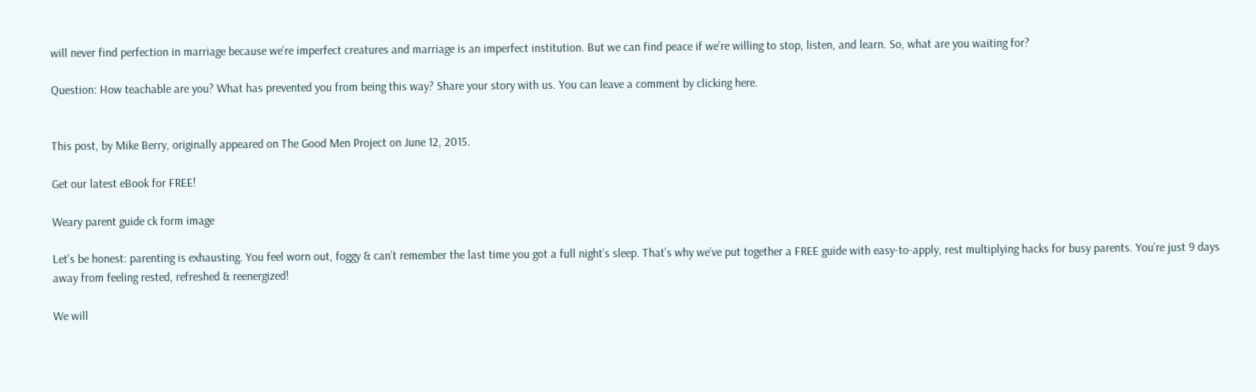will never find perfection in marriage because we’re imperfect creatures and marriage is an imperfect institution. But we can find peace if we’re willing to stop, listen, and learn. So, what are you waiting for?

Question: How teachable are you? What has prevented you from being this way? Share your story with us. You can leave a comment by clicking here.


This post, by Mike Berry, originally appeared on The Good Men Project on June 12, 2015.

Get our latest eBook for FREE!

Weary parent guide ck form image

Let’s be honest: parenting is exhausting. You feel worn out, foggy & can’t remember the last time you got a full night’s sleep. That’s why we’ve put together a FREE guide with easy-to-apply, rest multiplying hacks for busy parents. You’re just 9 days away from feeling rested, refreshed & reenergized!

We will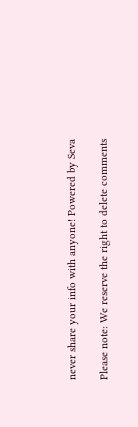never share your info with anyone! Powered by Seva

Please note: We reserve the right to delete comments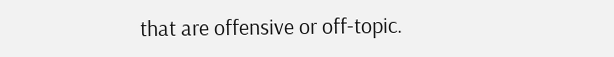that are offensive or off-topic.